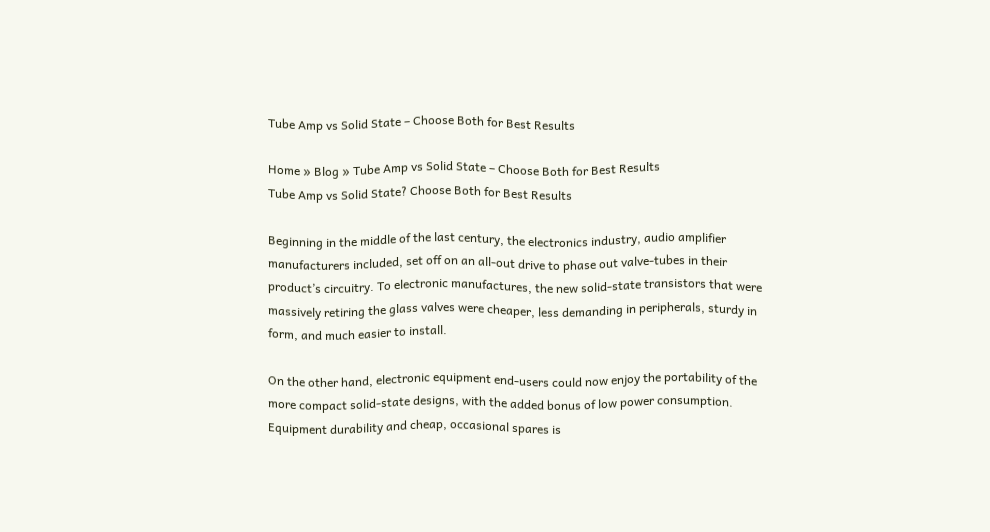Tube Amp vs Solid State – Choose Both for Best Results

Home » Blog » Tube Amp vs Solid State – Choose Both for Best Results
Tube Amp vs Solid State? Choose Both for Best Results

Beginning in the middle of the last century, the electronics industry, audio amplifier manufacturers included, set off on an all-out drive to phase out valve-tubes in their product’s circuitry. To electronic manufactures, the new solid-state transistors that were massively retiring the glass valves were cheaper, less demanding in peripherals, sturdy in form, and much easier to install.

On the other hand, electronic equipment end-users could now enjoy the portability of the more compact solid-state designs, with the added bonus of low power consumption. Equipment durability and cheap, occasional spares is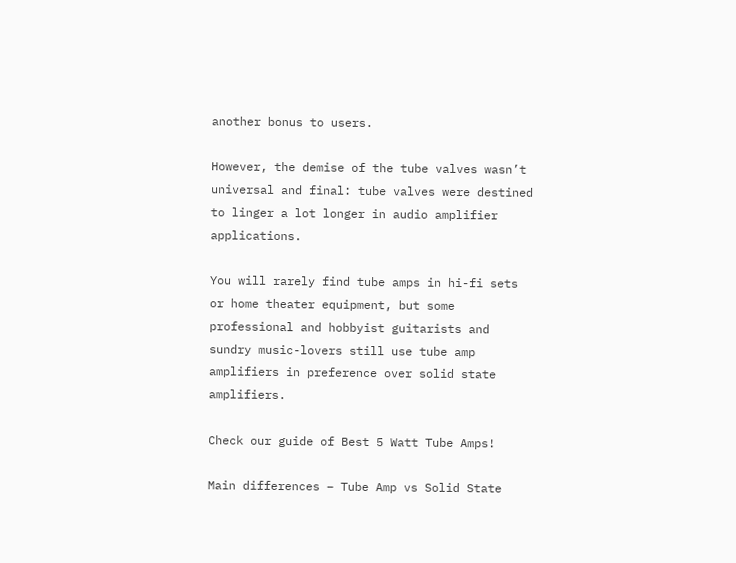another bonus to users.

However, the demise of the tube valves wasn’t universal and final: tube valves were destined to linger a lot longer in audio amplifier applications.

You will rarely find tube amps in hi-fi sets or home theater equipment, but some professional and hobbyist guitarists and sundry music-lovers still use tube amp amplifiers in preference over solid state amplifiers.

Check our guide of Best 5 Watt Tube Amps!

Main differences – Tube Amp vs Solid State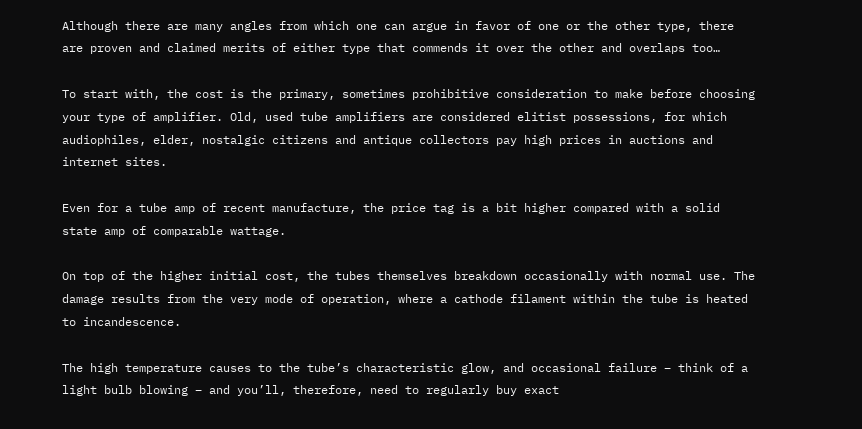Although there are many angles from which one can argue in favor of one or the other type, there are proven and claimed merits of either type that commends it over the other and overlaps too…

To start with, the cost is the primary, sometimes prohibitive consideration to make before choosing your type of amplifier. Old, used tube amplifiers are considered elitist possessions, for which audiophiles, elder, nostalgic citizens and antique collectors pay high prices in auctions and internet sites.

Even for a tube amp of recent manufacture, the price tag is a bit higher compared with a solid state amp of comparable wattage.

On top of the higher initial cost, the tubes themselves breakdown occasionally with normal use. The damage results from the very mode of operation, where a cathode filament within the tube is heated to incandescence.

The high temperature causes to the tube’s characteristic glow, and occasional failure – think of a light bulb blowing – and you’ll, therefore, need to regularly buy exact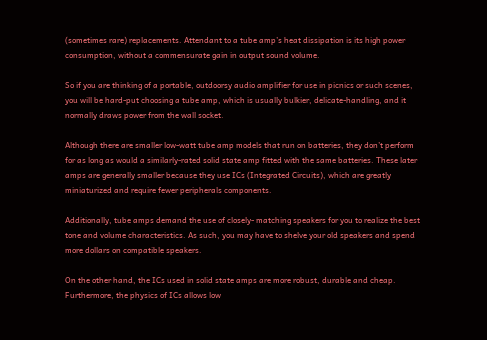(sometimes rare) replacements. Attendant to a tube amp’s heat dissipation is its high power consumption, without a commensurate gain in output sound volume.

So if you are thinking of a portable, outdoorsy audio amplifier for use in picnics or such scenes, you will be hard-put choosing a tube amp, which is usually bulkier, delicate-handling, and it normally draws power from the wall socket.

Although there are smaller low-watt tube amp models that run on batteries, they don’t perform for as long as would a similarly-rated solid state amp fitted with the same batteries. These later amps are generally smaller because they use ICs (Integrated Circuits), which are greatly miniaturized and require fewer peripherals components.

Additionally, tube amps demand the use of closely- matching speakers for you to realize the best tone and volume characteristics. As such, you may have to shelve your old speakers and spend more dollars on compatible speakers.

On the other hand, the ICs used in solid state amps are more robust, durable and cheap. Furthermore, the physics of ICs allows low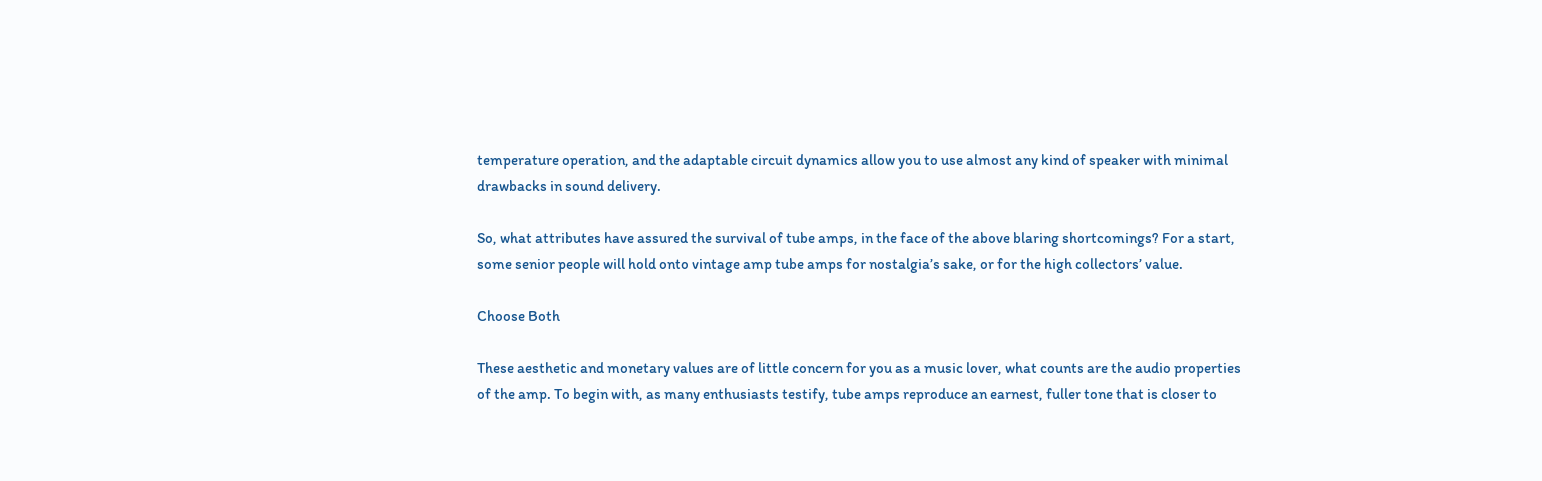temperature operation, and the adaptable circuit dynamics allow you to use almost any kind of speaker with minimal drawbacks in sound delivery.

So, what attributes have assured the survival of tube amps, in the face of the above blaring shortcomings? For a start, some senior people will hold onto vintage amp tube amps for nostalgia’s sake, or for the high collectors’ value.

Choose Both

These aesthetic and monetary values are of little concern for you as a music lover, what counts are the audio properties of the amp. To begin with, as many enthusiasts testify, tube amps reproduce an earnest, fuller tone that is closer to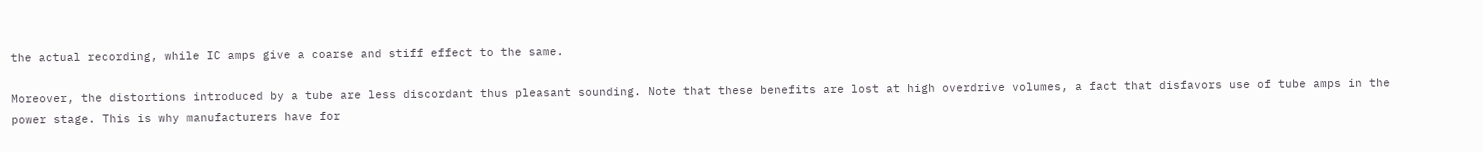the actual recording, while IC amps give a coarse and stiff effect to the same.

Moreover, the distortions introduced by a tube are less discordant thus pleasant sounding. Note that these benefits are lost at high overdrive volumes, a fact that disfavors use of tube amps in the power stage. This is why manufacturers have for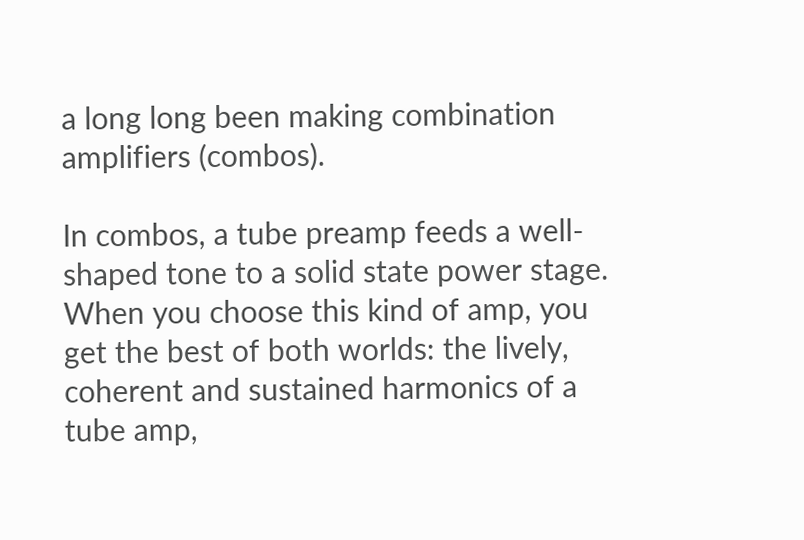a long long been making combination amplifiers (combos).

In combos, a tube preamp feeds a well-shaped tone to a solid state power stage. When you choose this kind of amp, you get the best of both worlds: the lively, coherent and sustained harmonics of a tube amp,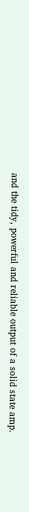and the tidy, powerful and reliable output of a solid state amp.